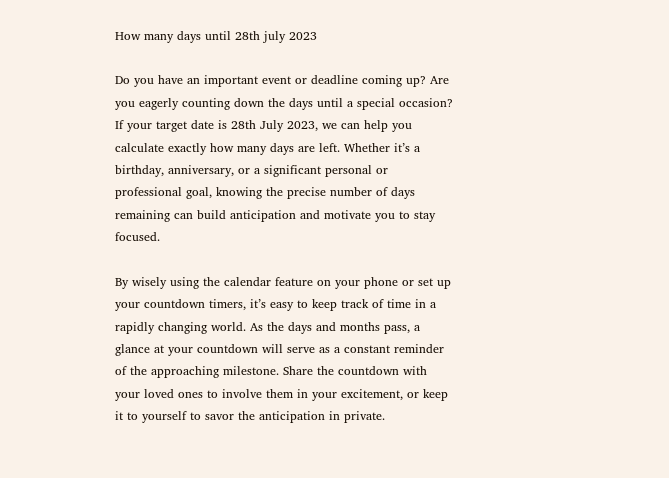How many days until 28th july 2023

Do you have an important event or deadline coming up? Are you eagerly counting down the days until a special occasion? If your target date is 28th July 2023, we can help you calculate exactly how many days are left. Whether it’s a birthday, anniversary, or a significant personal or professional goal, knowing the precise number of days remaining can build anticipation and motivate you to stay focused.

By wisely using the calendar feature on your phone or set up your countdown timers, it’s easy to keep track of time in a rapidly changing world. As the days and months pass, a glance at your countdown will serve as a constant reminder of the approaching milestone. Share the countdown with your loved ones to involve them in your excitement, or keep it to yourself to savor the anticipation in private.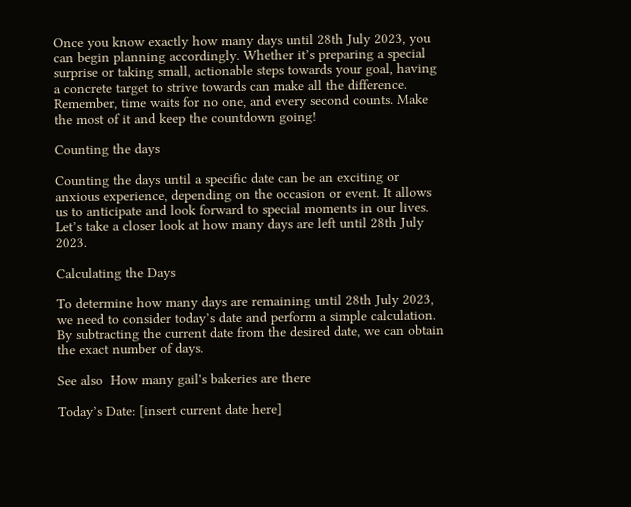Once you know exactly how many days until 28th July 2023, you can begin planning accordingly. Whether it’s preparing a special surprise or taking small, actionable steps towards your goal, having a concrete target to strive towards can make all the difference. Remember, time waits for no one, and every second counts. Make the most of it and keep the countdown going!

Counting the days

Counting the days until a specific date can be an exciting or anxious experience, depending on the occasion or event. It allows us to anticipate and look forward to special moments in our lives. Let’s take a closer look at how many days are left until 28th July 2023.

Calculating the Days

To determine how many days are remaining until 28th July 2023, we need to consider today’s date and perform a simple calculation. By subtracting the current date from the desired date, we can obtain the exact number of days.

See also  How many gail's bakeries are there

Today’s Date: [insert current date here]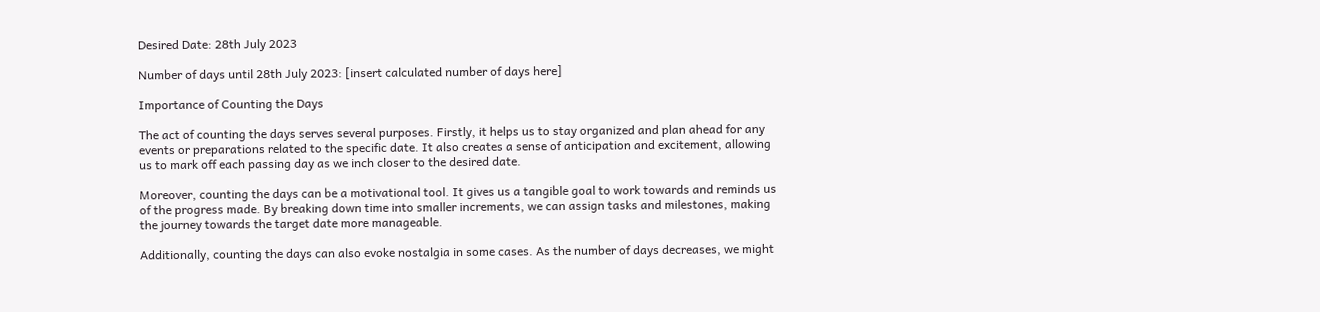Desired Date: 28th July 2023

Number of days until 28th July 2023: [insert calculated number of days here]

Importance of Counting the Days

The act of counting the days serves several purposes. Firstly, it helps us to stay organized and plan ahead for any events or preparations related to the specific date. It also creates a sense of anticipation and excitement, allowing us to mark off each passing day as we inch closer to the desired date.

Moreover, counting the days can be a motivational tool. It gives us a tangible goal to work towards and reminds us of the progress made. By breaking down time into smaller increments, we can assign tasks and milestones, making the journey towards the target date more manageable.

Additionally, counting the days can also evoke nostalgia in some cases. As the number of days decreases, we might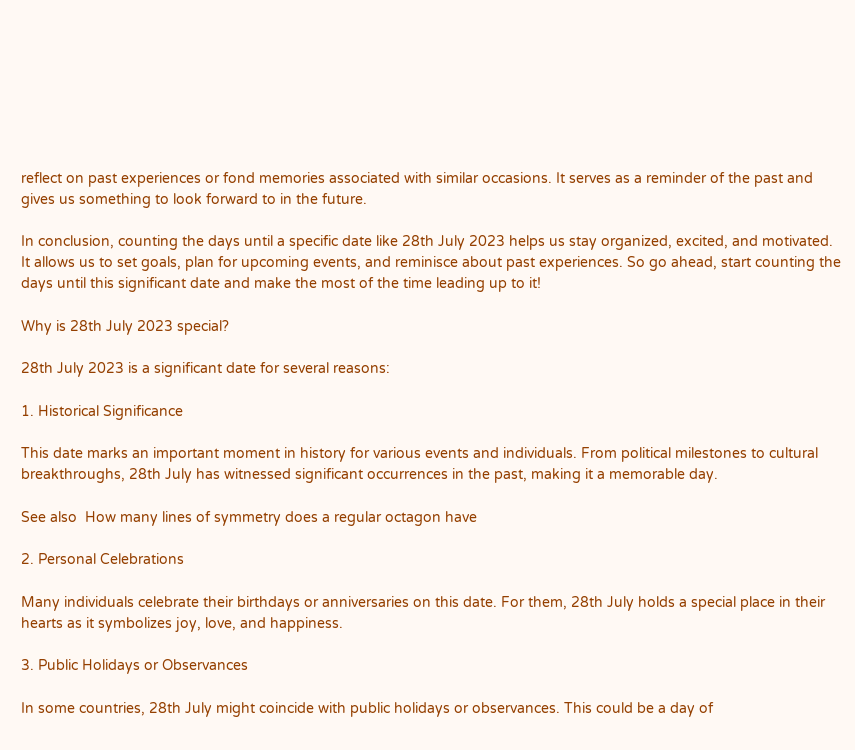reflect on past experiences or fond memories associated with similar occasions. It serves as a reminder of the past and gives us something to look forward to in the future.

In conclusion, counting the days until a specific date like 28th July 2023 helps us stay organized, excited, and motivated. It allows us to set goals, plan for upcoming events, and reminisce about past experiences. So go ahead, start counting the days until this significant date and make the most of the time leading up to it!

Why is 28th July 2023 special?

28th July 2023 is a significant date for several reasons:

1. Historical Significance

This date marks an important moment in history for various events and individuals. From political milestones to cultural breakthroughs, 28th July has witnessed significant occurrences in the past, making it a memorable day.

See also  How many lines of symmetry does a regular octagon have

2. Personal Celebrations

Many individuals celebrate their birthdays or anniversaries on this date. For them, 28th July holds a special place in their hearts as it symbolizes joy, love, and happiness.

3. Public Holidays or Observances

In some countries, 28th July might coincide with public holidays or observances. This could be a day of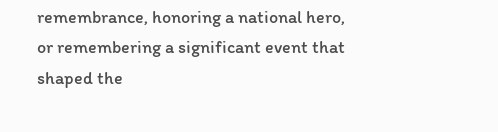remembrance, honoring a national hero, or remembering a significant event that shaped the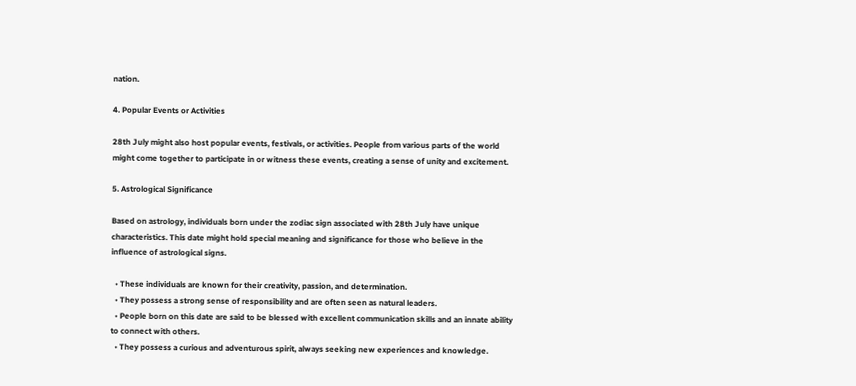nation.

4. Popular Events or Activities

28th July might also host popular events, festivals, or activities. People from various parts of the world might come together to participate in or witness these events, creating a sense of unity and excitement.

5. Astrological Significance

Based on astrology, individuals born under the zodiac sign associated with 28th July have unique characteristics. This date might hold special meaning and significance for those who believe in the influence of astrological signs.

  • These individuals are known for their creativity, passion, and determination.
  • They possess a strong sense of responsibility and are often seen as natural leaders.
  • People born on this date are said to be blessed with excellent communication skills and an innate ability to connect with others.
  • They possess a curious and adventurous spirit, always seeking new experiences and knowledge.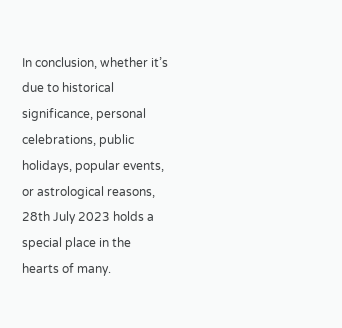In conclusion, whether it’s due to historical significance, personal celebrations, public holidays, popular events, or astrological reasons, 28th July 2023 holds a special place in the hearts of many.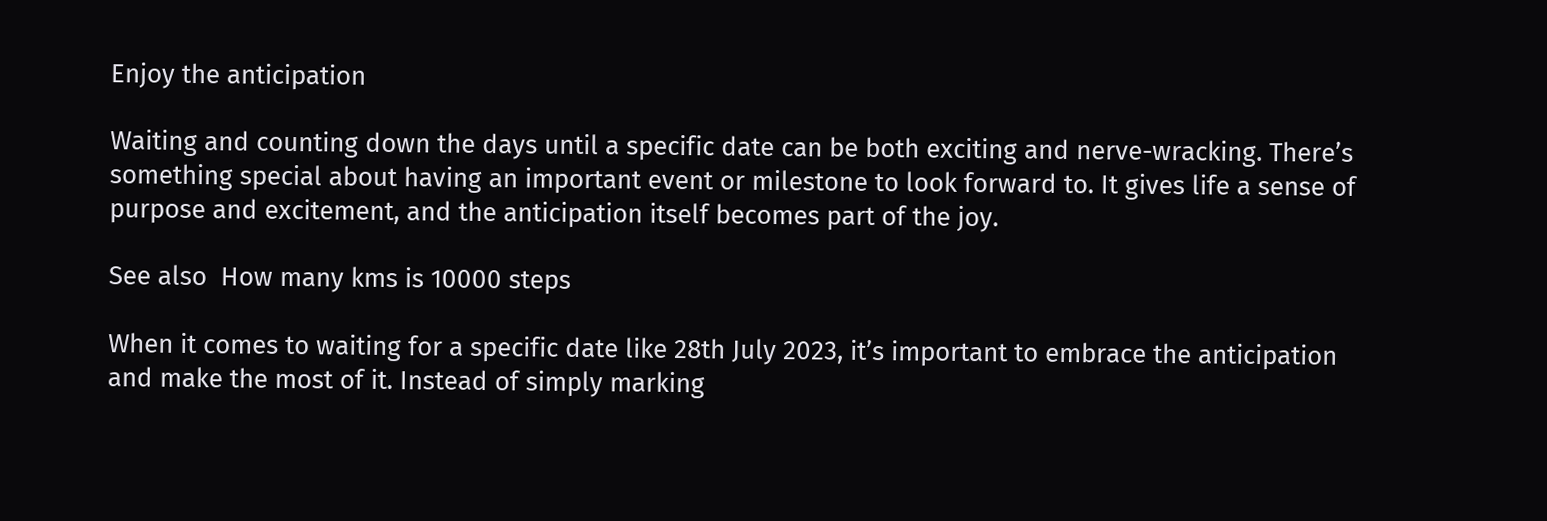Enjoy the anticipation

Waiting and counting down the days until a specific date can be both exciting and nerve-wracking. There’s something special about having an important event or milestone to look forward to. It gives life a sense of purpose and excitement, and the anticipation itself becomes part of the joy.

See also  How many kms is 10000 steps

When it comes to waiting for a specific date like 28th July 2023, it’s important to embrace the anticipation and make the most of it. Instead of simply marking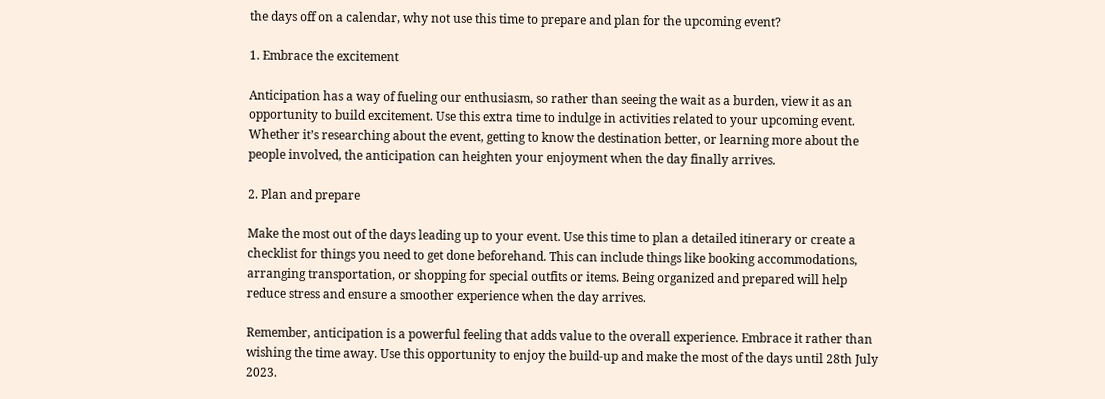the days off on a calendar, why not use this time to prepare and plan for the upcoming event?

1. Embrace the excitement

Anticipation has a way of fueling our enthusiasm, so rather than seeing the wait as a burden, view it as an opportunity to build excitement. Use this extra time to indulge in activities related to your upcoming event. Whether it’s researching about the event, getting to know the destination better, or learning more about the people involved, the anticipation can heighten your enjoyment when the day finally arrives.

2. Plan and prepare

Make the most out of the days leading up to your event. Use this time to plan a detailed itinerary or create a checklist for things you need to get done beforehand. This can include things like booking accommodations, arranging transportation, or shopping for special outfits or items. Being organized and prepared will help reduce stress and ensure a smoother experience when the day arrives.

Remember, anticipation is a powerful feeling that adds value to the overall experience. Embrace it rather than wishing the time away. Use this opportunity to enjoy the build-up and make the most of the days until 28th July 2023.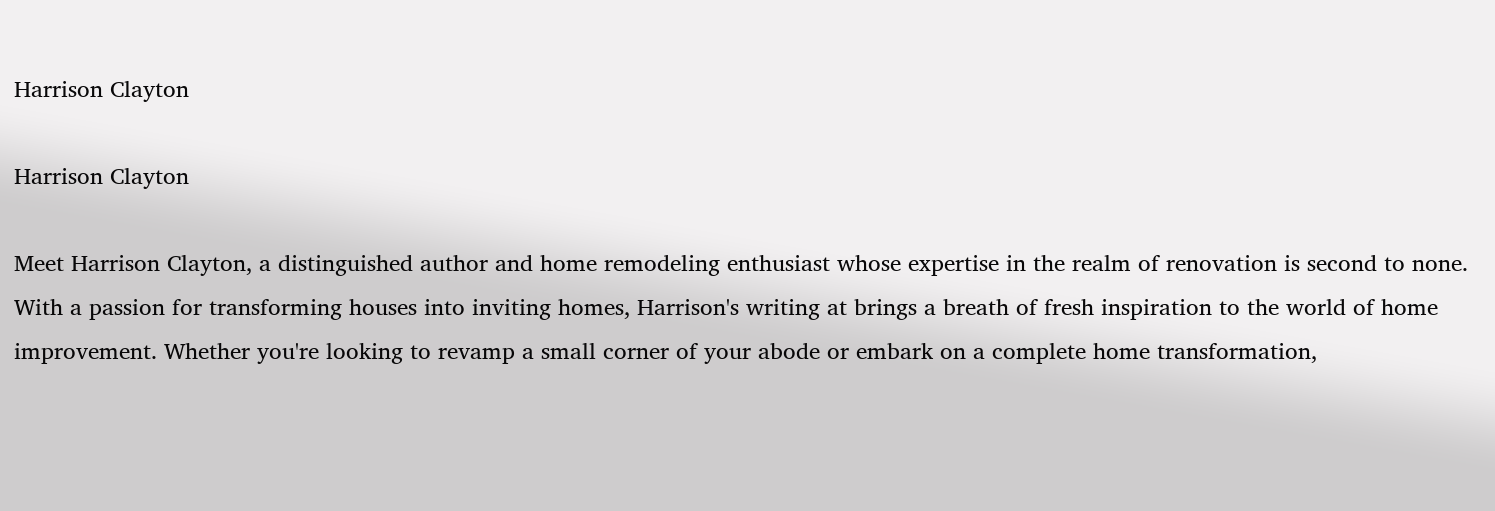Harrison Clayton

Harrison Clayton

Meet Harrison Clayton, a distinguished author and home remodeling enthusiast whose expertise in the realm of renovation is second to none. With a passion for transforming houses into inviting homes, Harrison's writing at brings a breath of fresh inspiration to the world of home improvement. Whether you're looking to revamp a small corner of your abode or embark on a complete home transformation,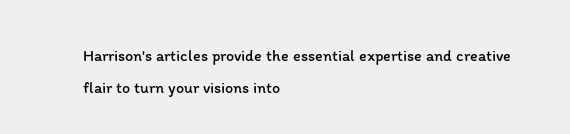Harrison's articles provide the essential expertise and creative flair to turn your visions into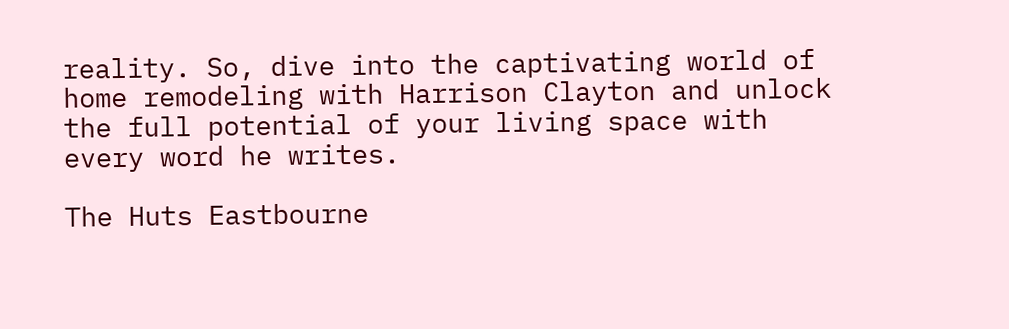reality. So, dive into the captivating world of home remodeling with Harrison Clayton and unlock the full potential of your living space with every word he writes.

The Huts Eastbourne